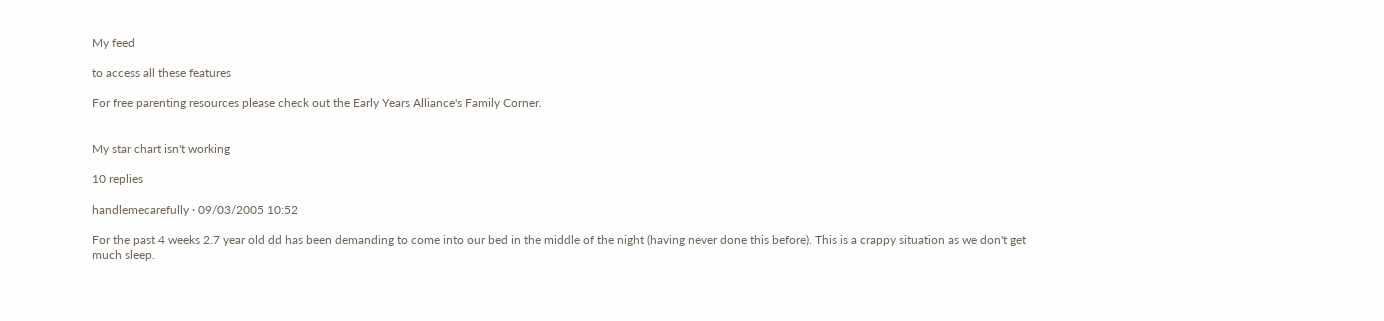My feed

to access all these features

For free parenting resources please check out the Early Years Alliance's Family Corner.


My star chart isn't working

10 replies

handlemecarefully · 09/03/2005 10:52

For the past 4 weeks 2.7 year old dd has been demanding to come into our bed in the middle of the night (having never done this before). This is a crappy situation as we don't get much sleep.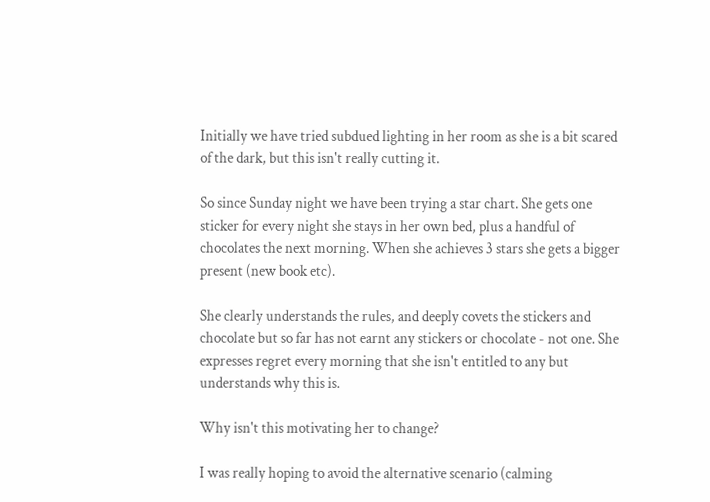Initially we have tried subdued lighting in her room as she is a bit scared of the dark, but this isn't really cutting it.

So since Sunday night we have been trying a star chart. She gets one sticker for every night she stays in her own bed, plus a handful of chocolates the next morning. When she achieves 3 stars she gets a bigger present (new book etc).

She clearly understands the rules, and deeply covets the stickers and chocolate but so far has not earnt any stickers or chocolate - not one. She expresses regret every morning that she isn't entitled to any but understands why this is.

Why isn't this motivating her to change?

I was really hoping to avoid the alternative scenario (calming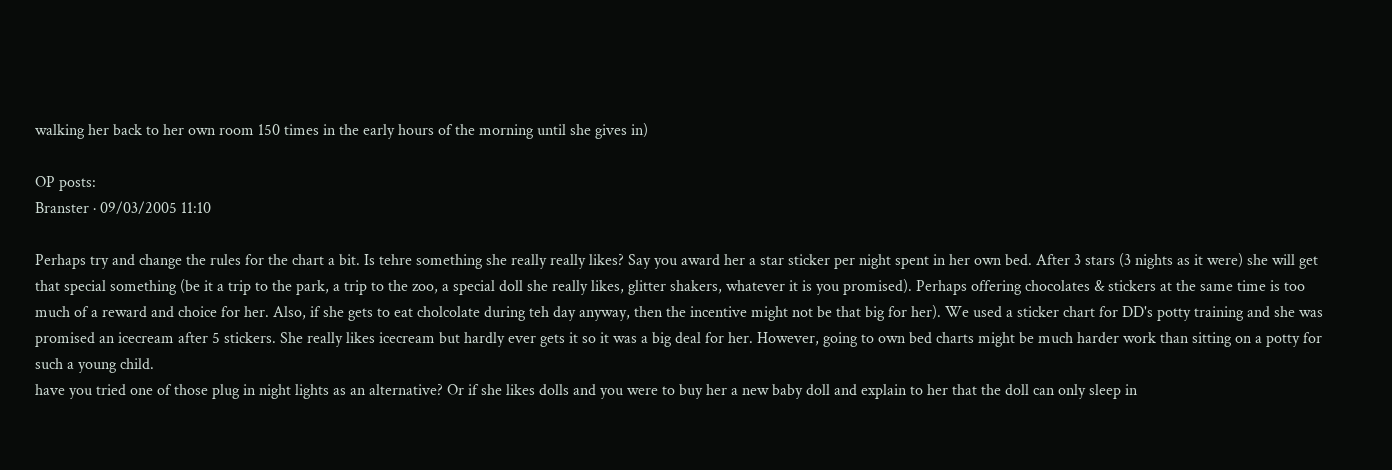walking her back to her own room 150 times in the early hours of the morning until she gives in)

OP posts:
Branster · 09/03/2005 11:10

Perhaps try and change the rules for the chart a bit. Is tehre something she really really likes? Say you award her a star sticker per night spent in her own bed. After 3 stars (3 nights as it were) she will get that special something (be it a trip to the park, a trip to the zoo, a special doll she really likes, glitter shakers, whatever it is you promised). Perhaps offering chocolates & stickers at the same time is too much of a reward and choice for her. Also, if she gets to eat cholcolate during teh day anyway, then the incentive might not be that big for her). We used a sticker chart for DD's potty training and she was promised an icecream after 5 stickers. She really likes icecream but hardly ever gets it so it was a big deal for her. However, going to own bed charts might be much harder work than sitting on a potty for such a young child.
have you tried one of those plug in night lights as an alternative? Or if she likes dolls and you were to buy her a new baby doll and explain to her that the doll can only sleep in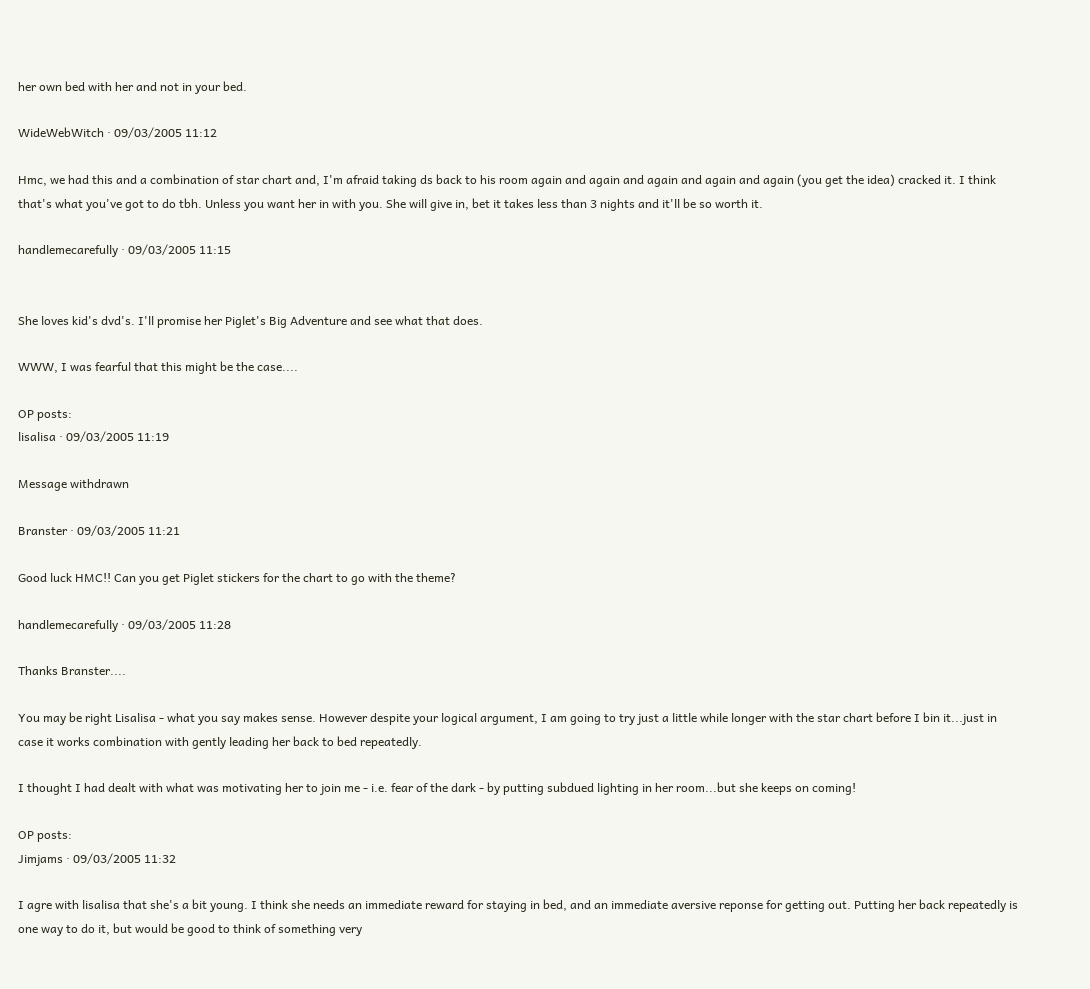her own bed with her and not in your bed.

WideWebWitch · 09/03/2005 11:12

Hmc, we had this and a combination of star chart and, I'm afraid taking ds back to his room again and again and again and again and again (you get the idea) cracked it. I think that's what you've got to do tbh. Unless you want her in with you. She will give in, bet it takes less than 3 nights and it'll be so worth it.

handlemecarefully · 09/03/2005 11:15


She loves kid's dvd's. I'll promise her Piglet's Big Adventure and see what that does.

WWW, I was fearful that this might be the case....

OP posts:
lisalisa · 09/03/2005 11:19

Message withdrawn

Branster · 09/03/2005 11:21

Good luck HMC!! Can you get Piglet stickers for the chart to go with the theme?

handlemecarefully · 09/03/2005 11:28

Thanks Branster....

You may be right Lisalisa - what you say makes sense. However despite your logical argument, I am going to try just a little while longer with the star chart before I bin it...just in case it works combination with gently leading her back to bed repeatedly.

I thought I had dealt with what was motivating her to join me - i.e. fear of the dark - by putting subdued lighting in her room...but she keeps on coming!

OP posts:
Jimjams · 09/03/2005 11:32

I agre with lisalisa that she's a bit young. I think she needs an immediate reward for staying in bed, and an immediate aversive reponse for getting out. Putting her back repeatedly is one way to do it, but would be good to think of something very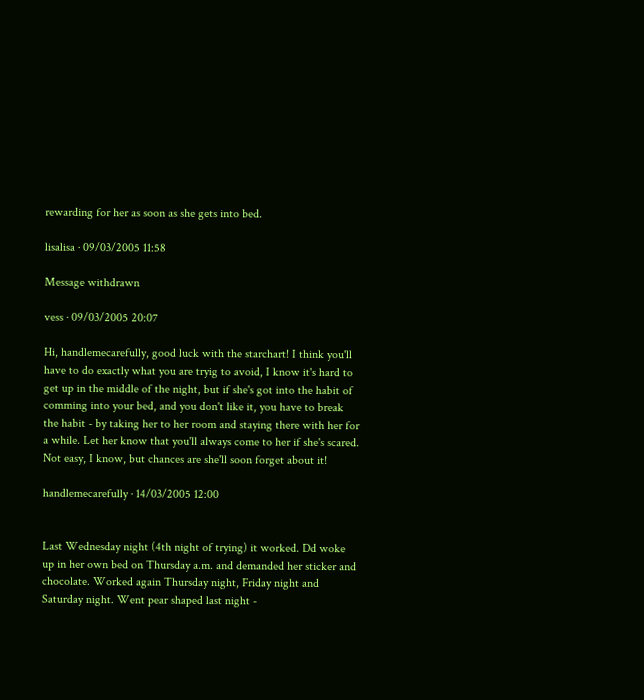rewarding for her as soon as she gets into bed.

lisalisa · 09/03/2005 11:58

Message withdrawn

vess · 09/03/2005 20:07

Hi, handlemecarefully, good luck with the starchart! I think you'll have to do exactly what you are tryig to avoid, I know it's hard to get up in the middle of the night, but if she's got into the habit of comming into your bed, and you don't like it, you have to break the habit - by taking her to her room and staying there with her for a while. Let her know that you'll always come to her if she's scared. Not easy, I know, but chances are she'll soon forget about it!

handlemecarefully · 14/03/2005 12:00


Last Wednesday night (4th night of trying) it worked. Dd woke up in her own bed on Thursday a.m. and demanded her sticker and chocolate. Worked again Thursday night, Friday night and Saturday night. Went pear shaped last night -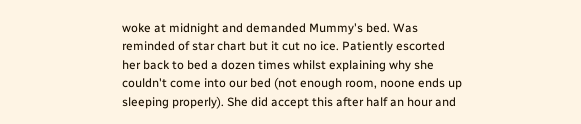woke at midnight and demanded Mummy's bed. Was reminded of star chart but it cut no ice. Patiently escorted her back to bed a dozen times whilst explaining why she couldn't come into our bed (not enough room, noone ends up sleeping properly). She did accept this after half an hour and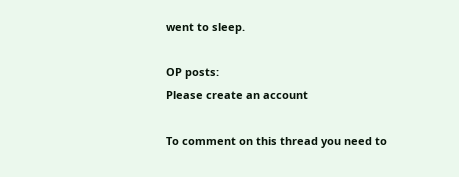went to sleep.

OP posts:
Please create an account

To comment on this thread you need to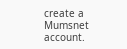create a Mumsnet account.